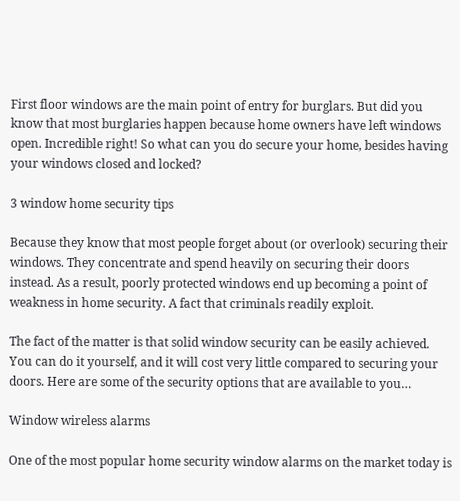First floor windows are the main point of entry for burglars. But did you know that most burglaries happen because home owners have left windows open. Incredible right! So what can you do secure your home, besides having your windows closed and locked?

3 window home security tips

Because they know that most people forget about (or overlook) securing their windows. They concentrate and spend heavily on securing their doors instead. As a result, poorly protected windows end up becoming a point of weakness in home security. A fact that criminals readily exploit.

The fact of the matter is that solid window security can be easily achieved. You can do it yourself, and it will cost very little compared to securing your doors. Here are some of the security options that are available to you…

Window wireless alarms

One of the most popular home security window alarms on the market today is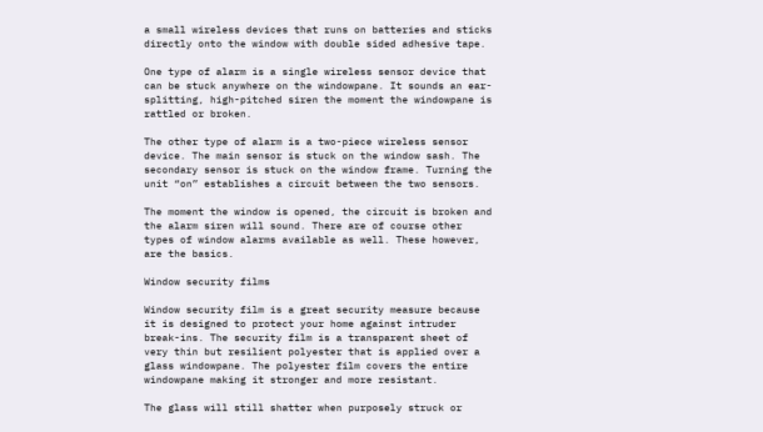a small wireless devices that runs on batteries and sticks directly onto the window with double sided adhesive tape.

One type of alarm is a single wireless sensor device that can be stuck anywhere on the windowpane. It sounds an ear-splitting, high-pitched siren the moment the windowpane is rattled or broken.

The other type of alarm is a two-piece wireless sensor device. The main sensor is stuck on the window sash. The secondary sensor is stuck on the window frame. Turning the unit “on” establishes a circuit between the two sensors.

The moment the window is opened, the circuit is broken and the alarm siren will sound. There are of course other types of window alarms available as well. These however, are the basics.

Window security films

Window security film is a great security measure because it is designed to protect your home against intruder break-ins. The security film is a transparent sheet of very thin but resilient polyester that is applied over a glass windowpane. The polyester film covers the entire windowpane making it stronger and more resistant.

The glass will still shatter when purposely struck or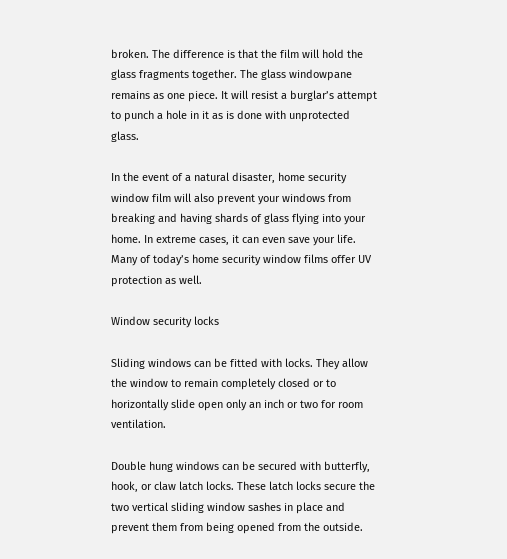broken. The difference is that the film will hold the glass fragments together. The glass windowpane remains as one piece. It will resist a burglar’s attempt to punch a hole in it as is done with unprotected glass.

In the event of a natural disaster, home security window film will also prevent your windows from breaking and having shards of glass flying into your home. In extreme cases, it can even save your life. Many of today’s home security window films offer UV protection as well.

Window security locks

Sliding windows can be fitted with locks. They allow the window to remain completely closed or to horizontally slide open only an inch or two for room ventilation.

Double hung windows can be secured with butterfly, hook, or claw latch locks. These latch locks secure the two vertical sliding window sashes in place and prevent them from being opened from the outside.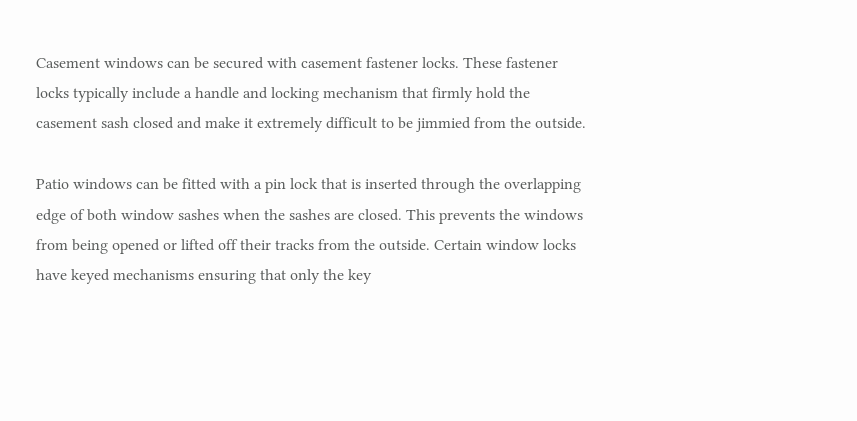Casement windows can be secured with casement fastener locks. These fastener locks typically include a handle and locking mechanism that firmly hold the casement sash closed and make it extremely difficult to be jimmied from the outside.

Patio windows can be fitted with a pin lock that is inserted through the overlapping edge of both window sashes when the sashes are closed. This prevents the windows from being opened or lifted off their tracks from the outside. Certain window locks have keyed mechanisms ensuring that only the key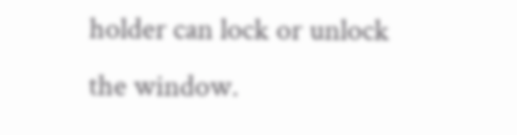holder can lock or unlock the window.